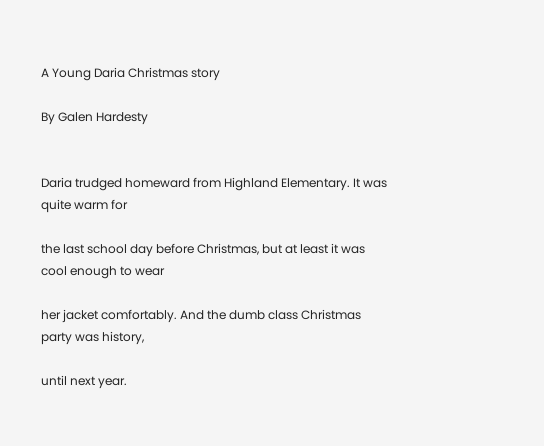A Young Daria Christmas story

By Galen Hardesty


Daria trudged homeward from Highland Elementary. It was quite warm for

the last school day before Christmas, but at least it was cool enough to wear

her jacket comfortably. And the dumb class Christmas party was history,

until next year.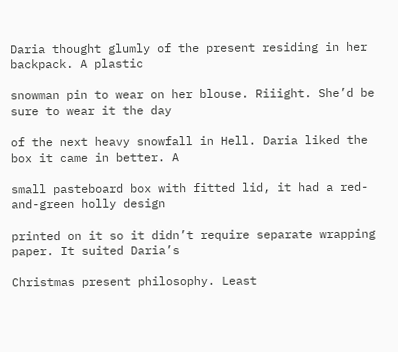Daria thought glumly of the present residing in her backpack. A plastic

snowman pin to wear on her blouse. Riiight. She’d be sure to wear it the day

of the next heavy snowfall in Hell. Daria liked the box it came in better. A

small pasteboard box with fitted lid, it had a red-and-green holly design

printed on it so it didn’t require separate wrapping paper. It suited Daria’s

Christmas present philosophy. Least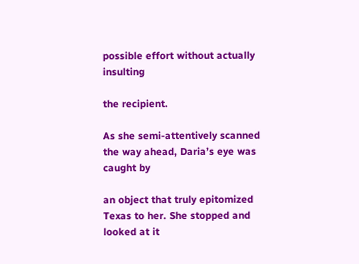possible effort without actually insulting

the recipient.

As she semi-attentively scanned the way ahead, Daria’s eye was caught by

an object that truly epitomized Texas to her. She stopped and looked at it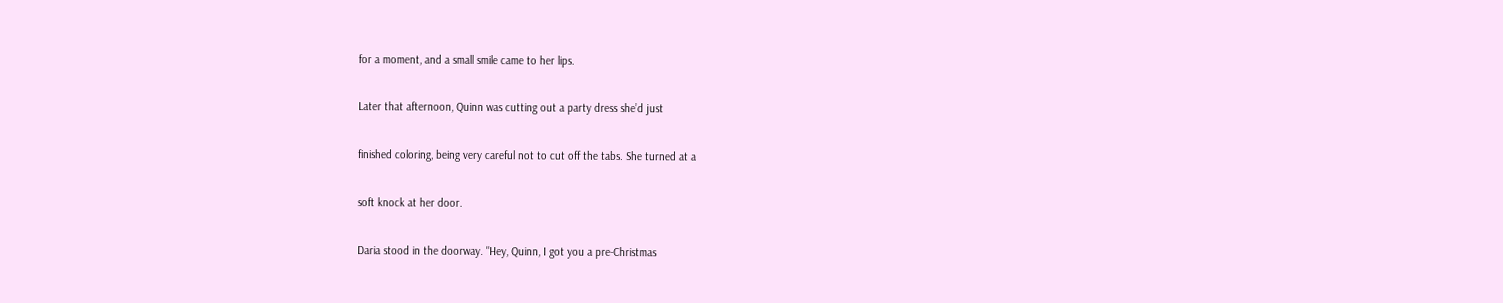for a moment, and a small smile came to her lips.

Later that afternoon, Quinn was cutting out a party dress she’d just

finished coloring, being very careful not to cut off the tabs. She turned at a

soft knock at her door.

Daria stood in the doorway. "Hey, Quinn, I got you a pre-Christmas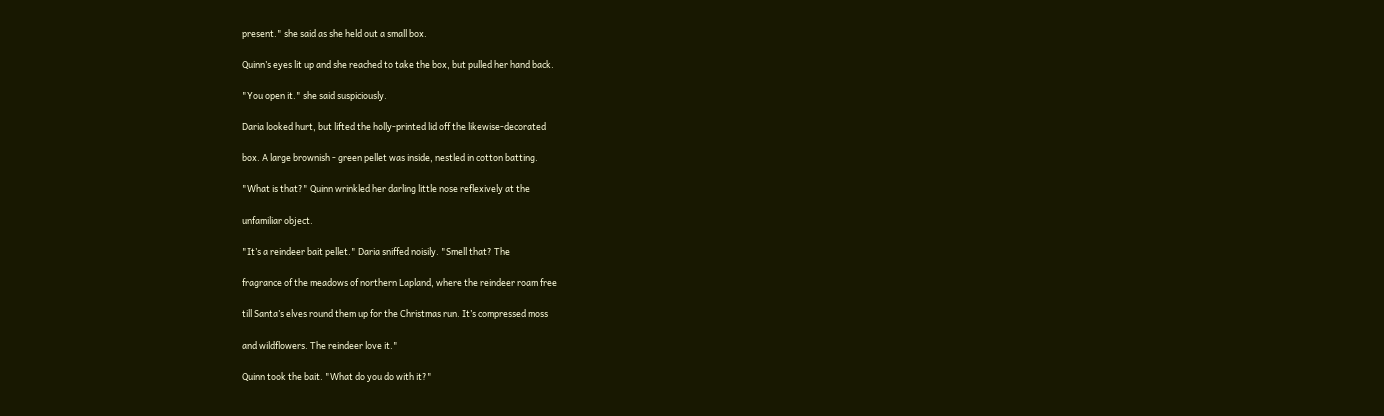present." she said as she held out a small box.

Quinn’s eyes lit up and she reached to take the box, but pulled her hand back.

"You open it." she said suspiciously.

Daria looked hurt, but lifted the holly-printed lid off the likewise-decorated

box. A large brownish - green pellet was inside, nestled in cotton batting.

"What is that?" Quinn wrinkled her darling little nose reflexively at the

unfamiliar object.

"It’s a reindeer bait pellet." Daria sniffed noisily. "Smell that? The

fragrance of the meadows of northern Lapland, where the reindeer roam free

till Santa’s elves round them up for the Christmas run. It’s compressed moss

and wildflowers. The reindeer love it."

Quinn took the bait. "What do you do with it?"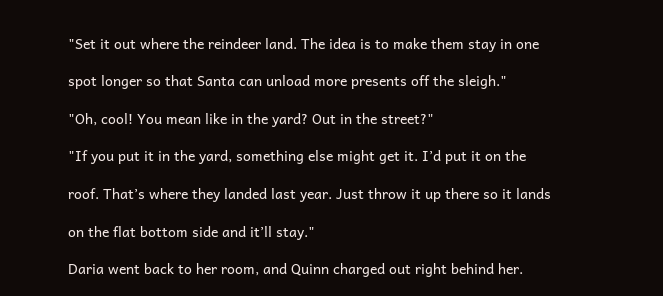"Set it out where the reindeer land. The idea is to make them stay in one

spot longer so that Santa can unload more presents off the sleigh."

"Oh, cool! You mean like in the yard? Out in the street?"

"If you put it in the yard, something else might get it. I’d put it on the

roof. That’s where they landed last year. Just throw it up there so it lands

on the flat bottom side and it’ll stay."

Daria went back to her room, and Quinn charged out right behind her.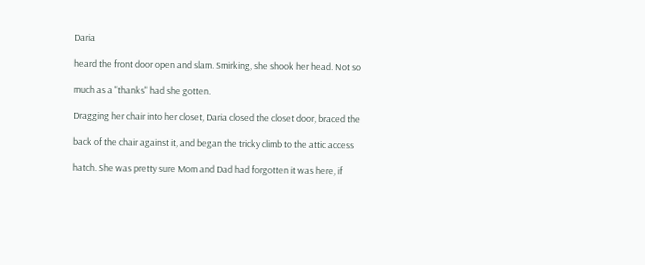Daria

heard the front door open and slam. Smirking, she shook her head. Not so

much as a "thanks" had she gotten.

Dragging her chair into her closet, Daria closed the closet door, braced the

back of the chair against it, and began the tricky climb to the attic access

hatch. She was pretty sure Mom and Dad had forgotten it was here, if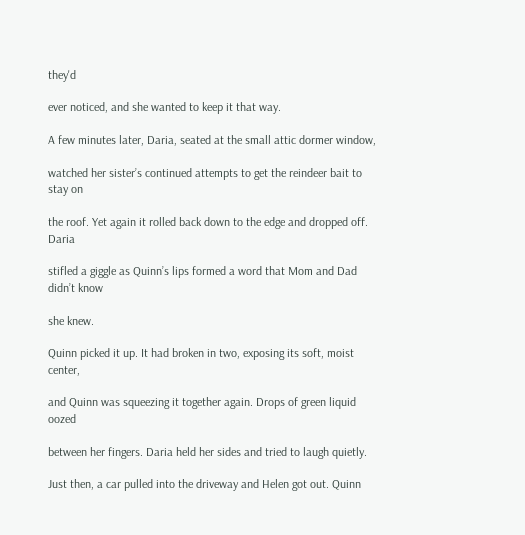they'd

ever noticed, and she wanted to keep it that way.

A few minutes later, Daria, seated at the small attic dormer window,

watched her sister’s continued attempts to get the reindeer bait to stay on

the roof. Yet again it rolled back down to the edge and dropped off. Daria

stifled a giggle as Quinn’s lips formed a word that Mom and Dad didn’t know

she knew.

Quinn picked it up. It had broken in two, exposing its soft, moist center,

and Quinn was squeezing it together again. Drops of green liquid oozed

between her fingers. Daria held her sides and tried to laugh quietly.

Just then, a car pulled into the driveway and Helen got out. Quinn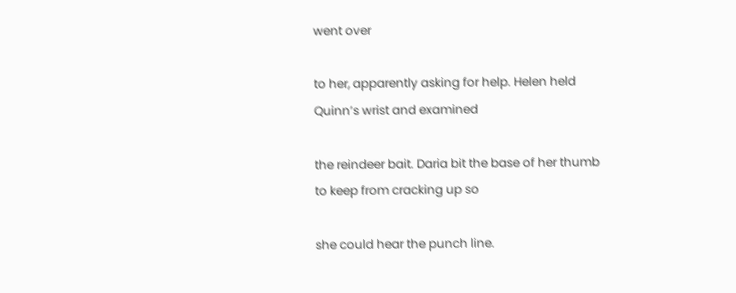went over

to her, apparently asking for help. Helen held Quinn’s wrist and examined

the reindeer bait. Daria bit the base of her thumb to keep from cracking up so

she could hear the punch line.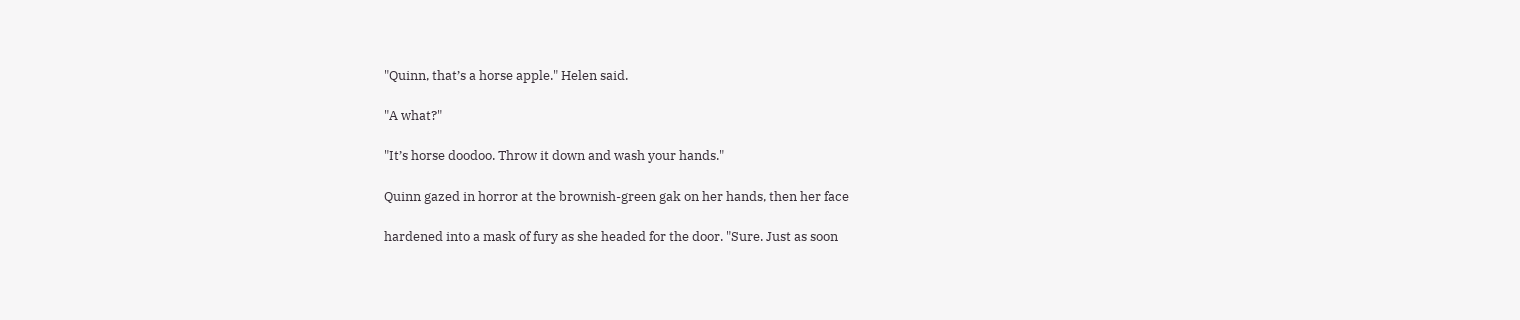"Quinn, that’s a horse apple." Helen said.

"A what?"

"It’s horse doodoo. Throw it down and wash your hands."

Quinn gazed in horror at the brownish-green gak on her hands, then her face

hardened into a mask of fury as she headed for the door. "Sure. Just as soon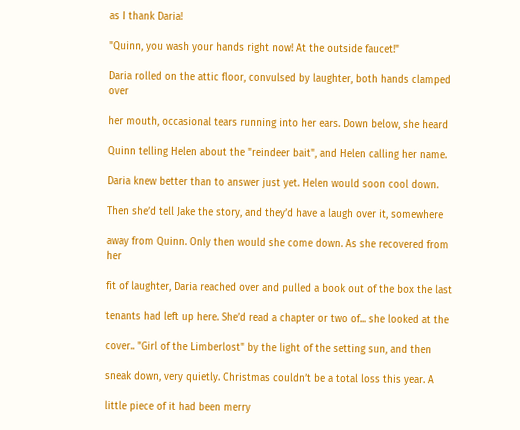as I thank Daria!

"Quinn, you wash your hands right now! At the outside faucet!"

Daria rolled on the attic floor, convulsed by laughter, both hands clamped over

her mouth, occasional tears running into her ears. Down below, she heard

Quinn telling Helen about the "reindeer bait", and Helen calling her name.

Daria knew better than to answer just yet. Helen would soon cool down.

Then she’d tell Jake the story, and they’d have a laugh over it, somewhere

away from Quinn. Only then would she come down. As she recovered from her

fit of laughter, Daria reached over and pulled a book out of the box the last

tenants had left up here. She’d read a chapter or two of... she looked at the

cover.. "Girl of the Limberlost" by the light of the setting sun, and then

sneak down, very quietly. Christmas couldn’t be a total loss this year. A

little piece of it had been merry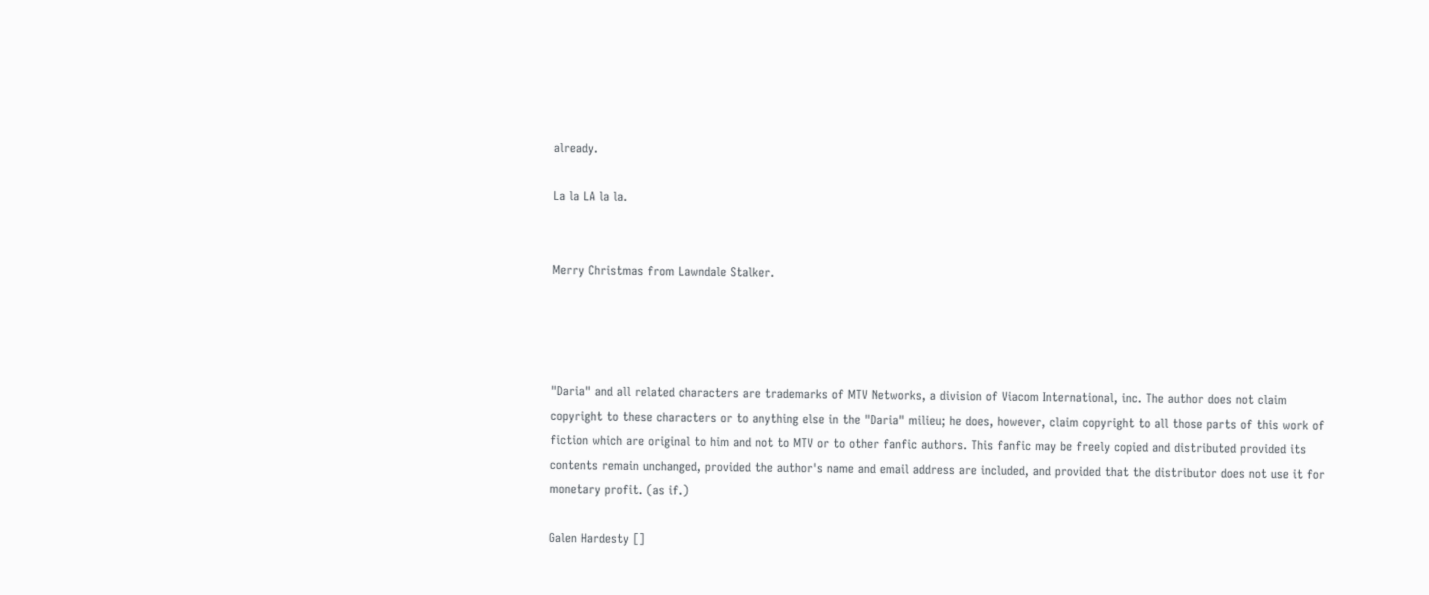already.

La la LA la la.


Merry Christmas from Lawndale Stalker.




"Daria" and all related characters are trademarks of MTV Networks, a division of Viacom International, inc. The author does not claim copyright to these characters or to anything else in the "Daria" milieu; he does, however, claim copyright to all those parts of this work of fiction which are original to him and not to MTV or to other fanfic authors. This fanfic may be freely copied and distributed provided its contents remain unchanged, provided the author's name and email address are included, and provided that the distributor does not use it for monetary profit. (as if.)

Galen Hardesty []